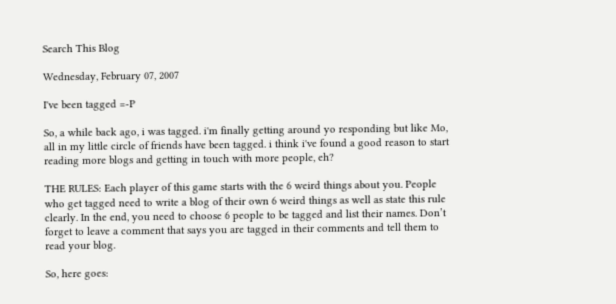Search This Blog

Wednesday, February 07, 2007

I've been tagged =-P

So, a while back ago, i was tagged. i'm finally getting around yo responding but like Mo, all in my little circle of friends have been tagged. i think i've found a good reason to start reading more blogs and getting in touch with more people, eh?

THE RULES: Each player of this game starts with the 6 weird things about you. People who get tagged need to write a blog of their own 6 weird things as well as state this rule clearly. In the end, you need to choose 6 people to be tagged and list their names. Don’t forget to leave a comment that says you are tagged in their comments and tell them to read your blog.

So, here goes: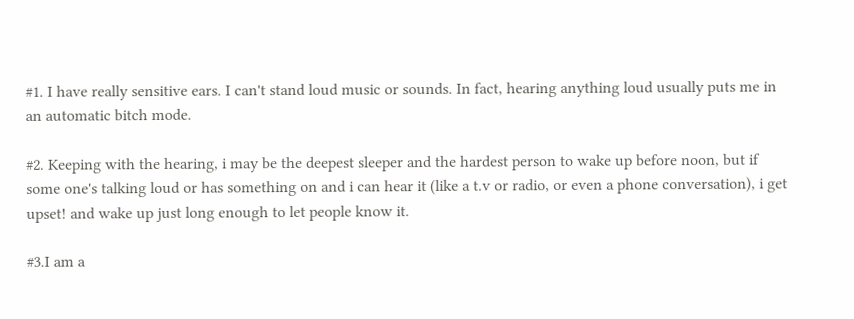#1. I have really sensitive ears. I can't stand loud music or sounds. In fact, hearing anything loud usually puts me in an automatic bitch mode.

#2. Keeping with the hearing, i may be the deepest sleeper and the hardest person to wake up before noon, but if some one's talking loud or has something on and i can hear it (like a t.v or radio, or even a phone conversation), i get upset! and wake up just long enough to let people know it.

#3.I am a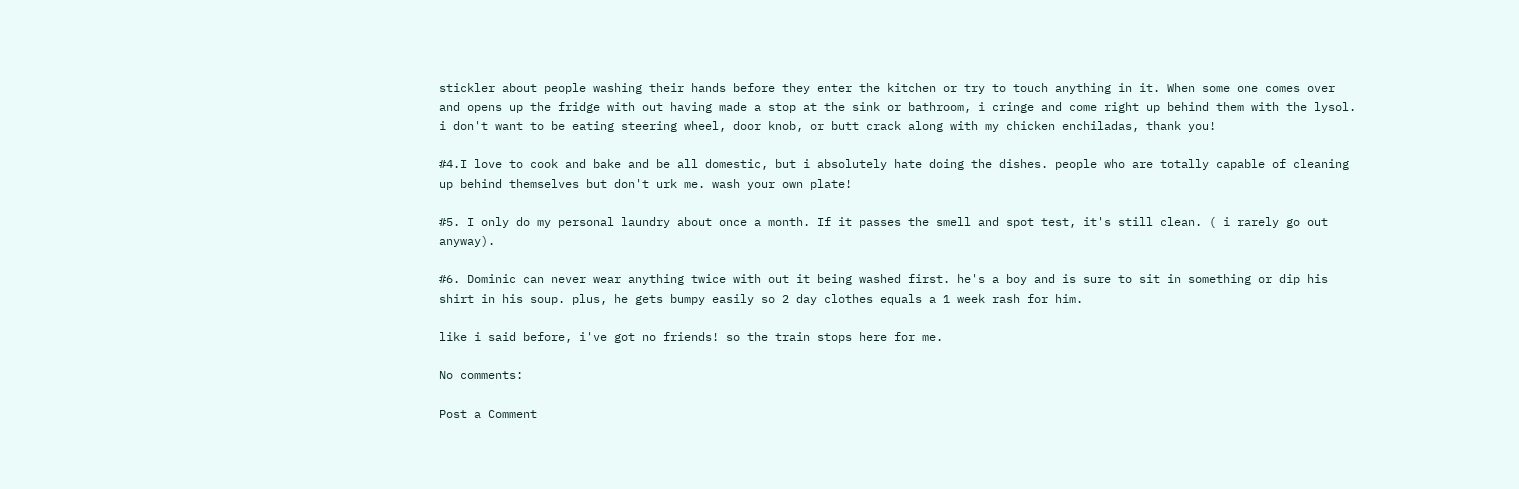stickler about people washing their hands before they enter the kitchen or try to touch anything in it. When some one comes over and opens up the fridge with out having made a stop at the sink or bathroom, i cringe and come right up behind them with the lysol. i don't want to be eating steering wheel, door knob, or butt crack along with my chicken enchiladas, thank you!

#4.I love to cook and bake and be all domestic, but i absolutely hate doing the dishes. people who are totally capable of cleaning up behind themselves but don't urk me. wash your own plate!

#5. I only do my personal laundry about once a month. If it passes the smell and spot test, it's still clean. ( i rarely go out anyway).

#6. Dominic can never wear anything twice with out it being washed first. he's a boy and is sure to sit in something or dip his shirt in his soup. plus, he gets bumpy easily so 2 day clothes equals a 1 week rash for him.

like i said before, i've got no friends! so the train stops here for me.

No comments:

Post a Comment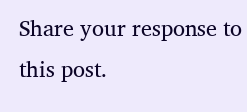Share your response to this post.